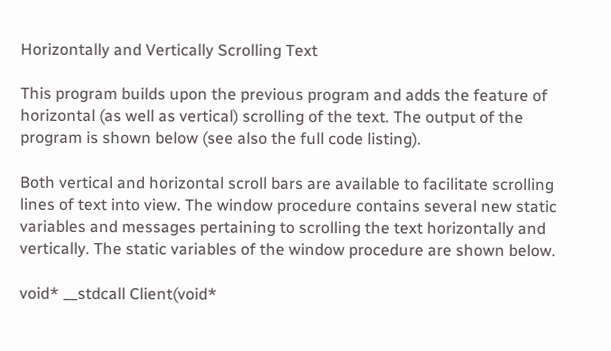Horizontally and Vertically Scrolling Text

This program builds upon the previous program and adds the feature of horizontal (as well as vertical) scrolling of the text. The output of the program is shown below (see also the full code listing).

Both vertical and horizontal scroll bars are available to facilitate scrolling lines of text into view. The window procedure contains several new static variables and messages pertaining to scrolling the text horizontally and vertically. The static variables of the window procedure are shown below.

void* __stdcall Client(void*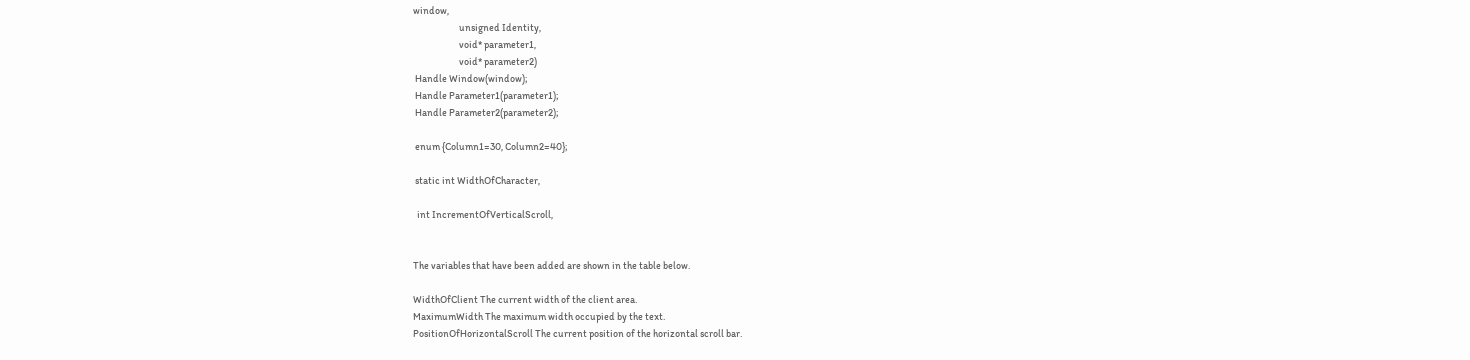window,
                       unsigned Identity,
                       void* parameter1,
                       void* parameter2)
 Handle Window(window);
 Handle Parameter1(parameter1);
 Handle Parameter2(parameter2);

 enum {Column1=30, Column2=40};

 static int WidthOfCharacter,

  int IncrementOfVerticalScroll,


The variables that have been added are shown in the table below.

WidthOfClient The current width of the client area.
MaximumWidth The maximum width occupied by the text.
PositionOfHorizontalScroll The current position of the horizontal scroll bar.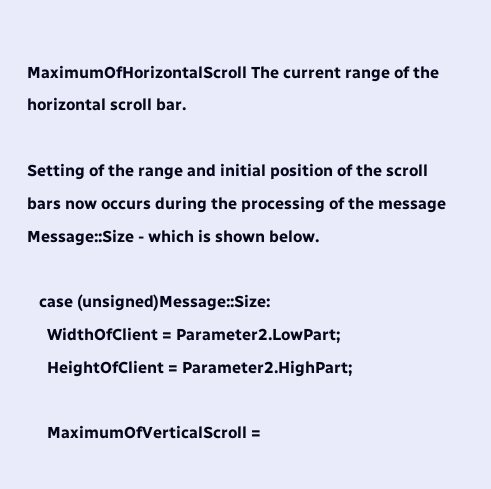MaximumOfHorizontalScroll The current range of the horizontal scroll bar.

Setting of the range and initial position of the scroll bars now occurs during the processing of the message Message::Size - which is shown below.

   case (unsigned)Message::Size:
     WidthOfClient = Parameter2.LowPart;
     HeightOfClient = Parameter2.HighPart;

     MaximumOfVerticalScroll =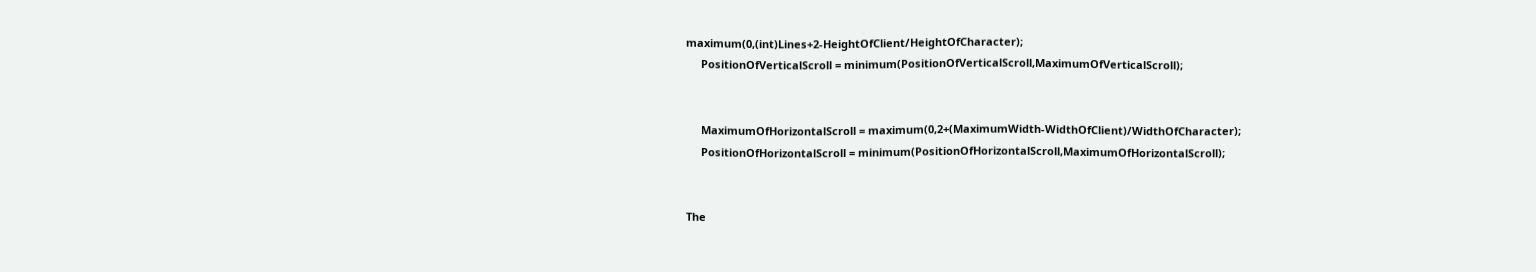maximum(0,(int)Lines+2-HeightOfClient/HeightOfCharacter);
     PositionOfVerticalScroll = minimum(PositionOfVerticalScroll,MaximumOfVerticalScroll);


     MaximumOfHorizontalScroll = maximum(0,2+(MaximumWidth-WidthOfClient)/WidthOfCharacter);
     PositionOfHorizontalScroll = minimum(PositionOfHorizontalScroll,MaximumOfHorizontalScroll);


The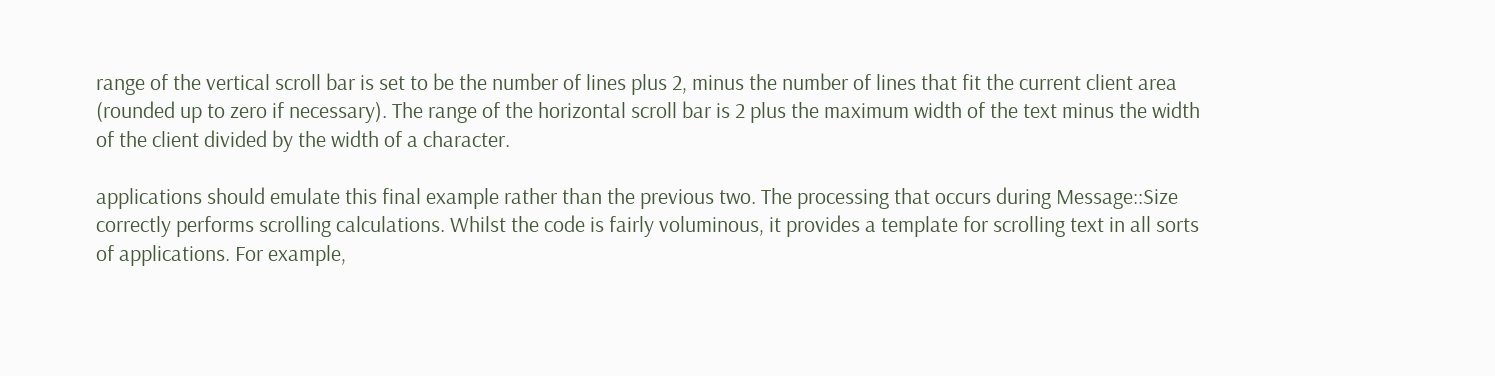range of the vertical scroll bar is set to be the number of lines plus 2, minus the number of lines that fit the current client area (rounded up to zero if necessary). The range of the horizontal scroll bar is 2 plus the maximum width of the text minus the width of the client divided by the width of a character.

applications should emulate this final example rather than the previous two. The processing that occurs during Message::Size correctly performs scrolling calculations. Whilst the code is fairly voluminous, it provides a template for scrolling text in all sorts of applications. For example,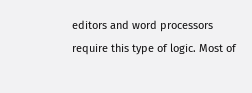editors and word processors require this type of logic. Most of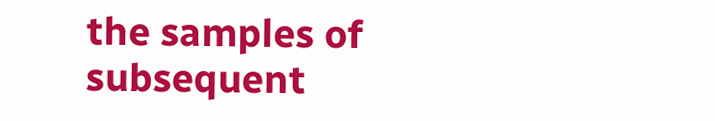the samples of subsequent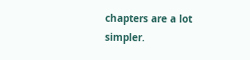chapters are a lot simpler.